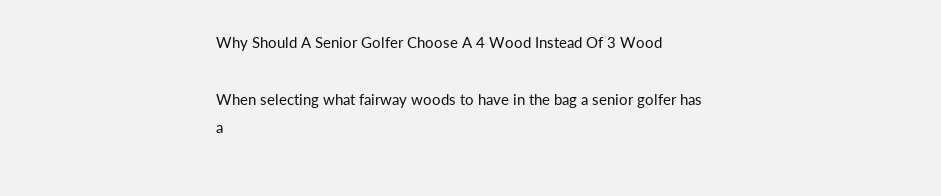Why Should A Senior Golfer Choose A 4 Wood Instead Of 3 Wood

When selecting what fairway woods to have in the bag a senior golfer has a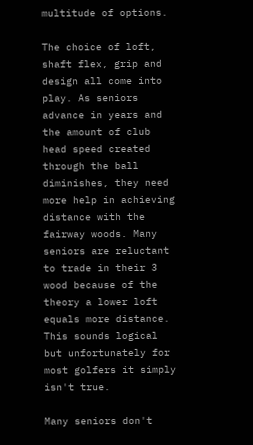multitude of options.

The choice of loft, shaft flex, grip and design all come into play. As seniors advance in years and the amount of club head speed created through the ball diminishes, they need more help in achieving distance with the fairway woods. Many seniors are reluctant to trade in their 3 wood because of the theory a lower loft equals more distance. This sounds logical but unfortunately for most golfers it simply isn't true.

Many seniors don't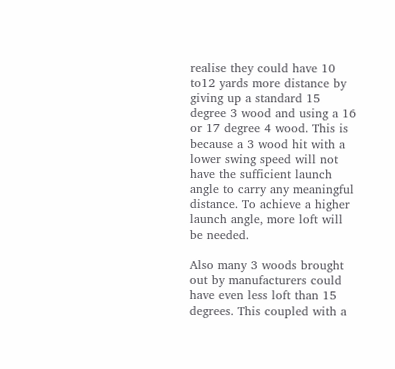realise they could have 10 to12 yards more distance by giving up a standard 15 degree 3 wood and using a 16 or 17 degree 4 wood. This is because a 3 wood hit with a lower swing speed will not have the sufficient launch angle to carry any meaningful distance. To achieve a higher launch angle, more loft will be needed.

Also many 3 woods brought out by manufacturers could have even less loft than 15 degrees. This coupled with a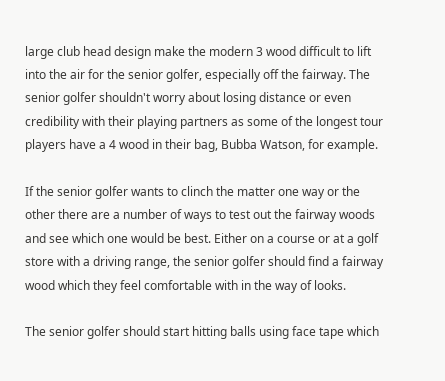large club head design make the modern 3 wood difficult to lift into the air for the senior golfer, especially off the fairway. The senior golfer shouldn't worry about losing distance or even credibility with their playing partners as some of the longest tour players have a 4 wood in their bag, Bubba Watson, for example.

If the senior golfer wants to clinch the matter one way or the other there are a number of ways to test out the fairway woods and see which one would be best. Either on a course or at a golf store with a driving range, the senior golfer should find a fairway wood which they feel comfortable with in the way of looks.

The senior golfer should start hitting balls using face tape which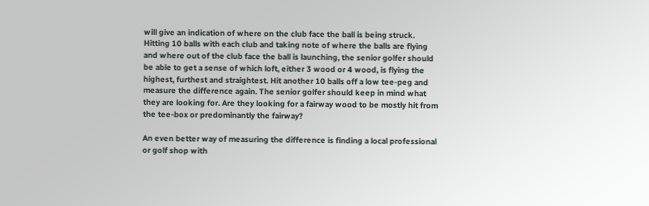will give an indication of where on the club face the ball is being struck. Hitting 10 balls with each club and taking note of where the balls are flying and where out of the club face the ball is launching, the senior golfer should be able to get a sense of which loft, either 3 wood or 4 wood, is flying the highest, furthest and straightest. Hit another 10 balls off a low tee-peg and measure the difference again. The senior golfer should keep in mind what they are looking for. Are they looking for a fairway wood to be mostly hit from the tee-box or predominantly the fairway?

An even better way of measuring the difference is finding a local professional or golf shop with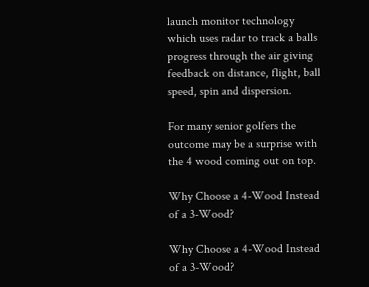launch monitor technology which uses radar to track a balls progress through the air giving feedback on distance, flight, ball speed, spin and dispersion.

For many senior golfers the outcome may be a surprise with the 4 wood coming out on top.

Why Choose a 4-Wood Instead of a 3-Wood?

Why Choose a 4-Wood Instead of a 3-Wood?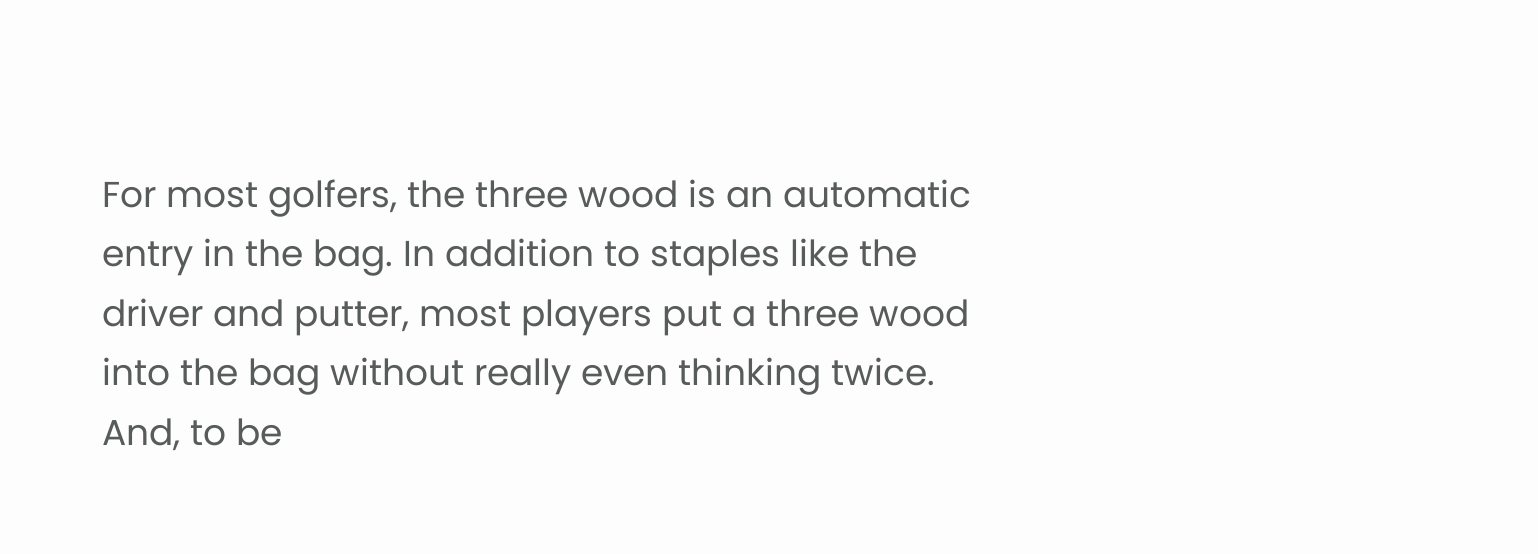For most golfers, the three wood is an automatic entry in the bag. In addition to staples like the driver and putter, most players put a three wood into the bag without really even thinking twice. And, to be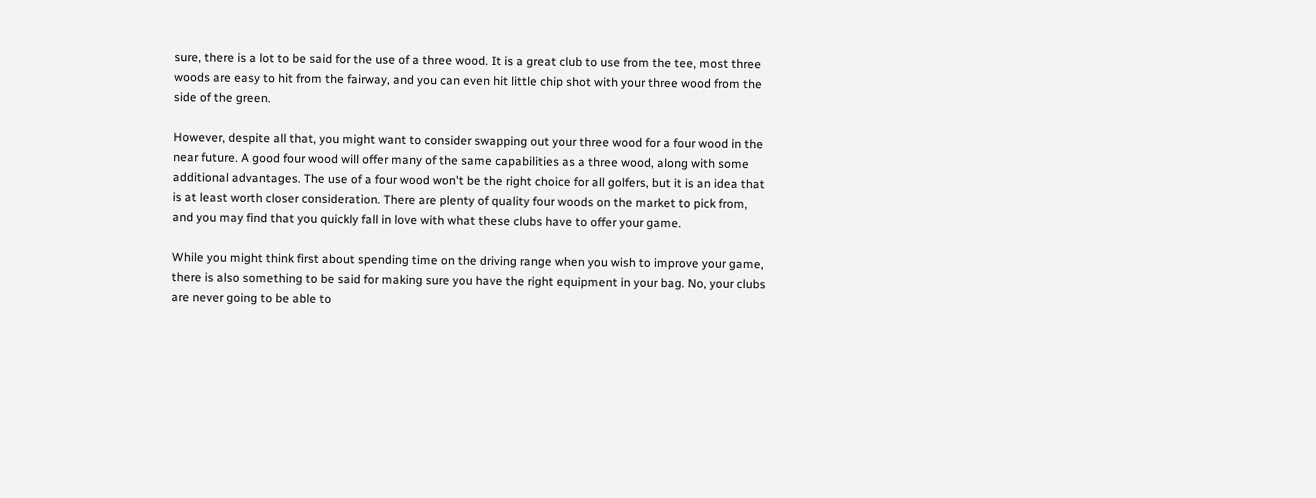sure, there is a lot to be said for the use of a three wood. It is a great club to use from the tee, most three woods are easy to hit from the fairway, and you can even hit little chip shot with your three wood from the side of the green.

However, despite all that, you might want to consider swapping out your three wood for a four wood in the near future. A good four wood will offer many of the same capabilities as a three wood, along with some additional advantages. The use of a four wood won't be the right choice for all golfers, but it is an idea that is at least worth closer consideration. There are plenty of quality four woods on the market to pick from, and you may find that you quickly fall in love with what these clubs have to offer your game.

While you might think first about spending time on the driving range when you wish to improve your game, there is also something to be said for making sure you have the right equipment in your bag. No, your clubs are never going to be able to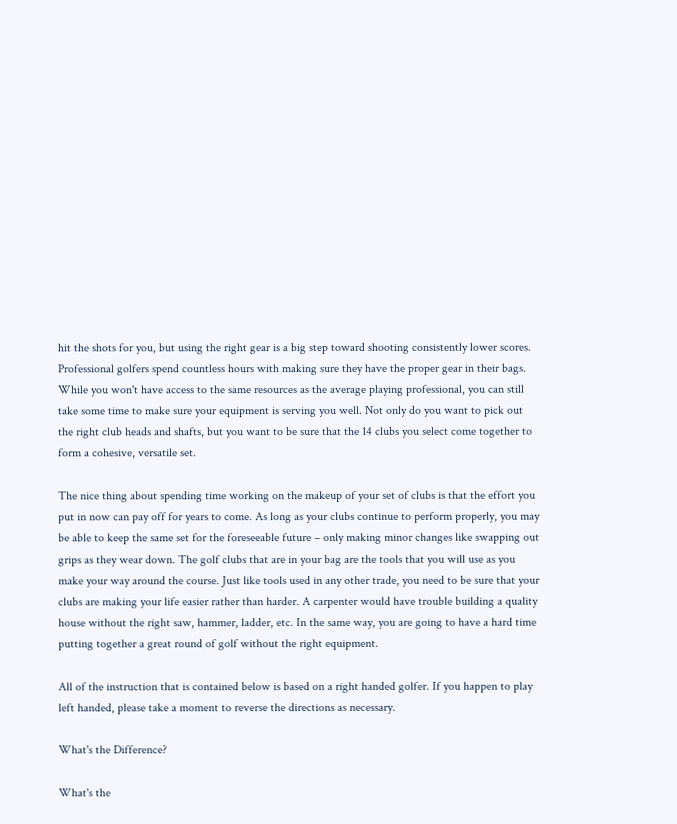hit the shots for you, but using the right gear is a big step toward shooting consistently lower scores. Professional golfers spend countless hours with making sure they have the proper gear in their bags. While you won't have access to the same resources as the average playing professional, you can still take some time to make sure your equipment is serving you well. Not only do you want to pick out the right club heads and shafts, but you want to be sure that the 14 clubs you select come together to form a cohesive, versatile set.

The nice thing about spending time working on the makeup of your set of clubs is that the effort you put in now can pay off for years to come. As long as your clubs continue to perform properly, you may be able to keep the same set for the foreseeable future – only making minor changes like swapping out grips as they wear down. The golf clubs that are in your bag are the tools that you will use as you make your way around the course. Just like tools used in any other trade, you need to be sure that your clubs are making your life easier rather than harder. A carpenter would have trouble building a quality house without the right saw, hammer, ladder, etc. In the same way, you are going to have a hard time putting together a great round of golf without the right equipment.

All of the instruction that is contained below is based on a right handed golfer. If you happen to play left handed, please take a moment to reverse the directions as necessary.

What's the Difference?

What's the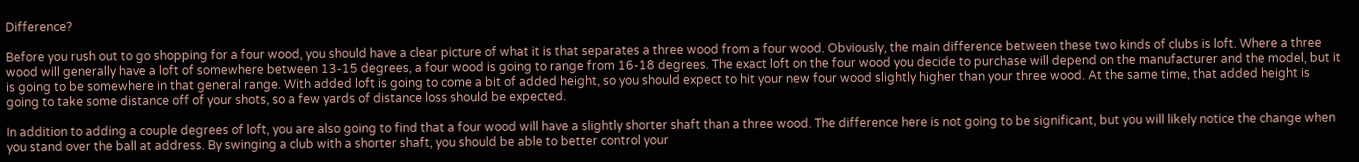Difference?

Before you rush out to go shopping for a four wood, you should have a clear picture of what it is that separates a three wood from a four wood. Obviously, the main difference between these two kinds of clubs is loft. Where a three wood will generally have a loft of somewhere between 13-15 degrees, a four wood is going to range from 16-18 degrees. The exact loft on the four wood you decide to purchase will depend on the manufacturer and the model, but it is going to be somewhere in that general range. With added loft is going to come a bit of added height, so you should expect to hit your new four wood slightly higher than your three wood. At the same time, that added height is going to take some distance off of your shots, so a few yards of distance loss should be expected.

In addition to adding a couple degrees of loft, you are also going to find that a four wood will have a slightly shorter shaft than a three wood. The difference here is not going to be significant, but you will likely notice the change when you stand over the ball at address. By swinging a club with a shorter shaft, you should be able to better control your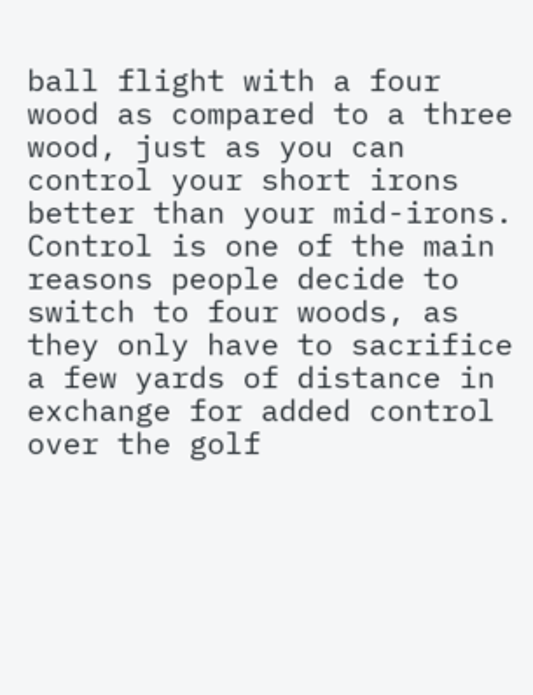ball flight with a four wood as compared to a three wood, just as you can control your short irons better than your mid-irons. Control is one of the main reasons people decide to switch to four woods, as they only have to sacrifice a few yards of distance in exchange for added control over the golf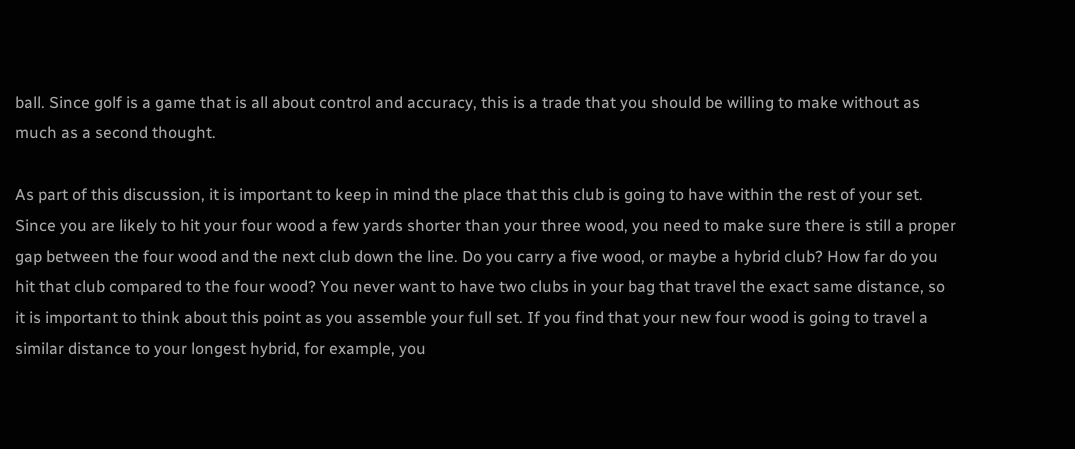ball. Since golf is a game that is all about control and accuracy, this is a trade that you should be willing to make without as much as a second thought.

As part of this discussion, it is important to keep in mind the place that this club is going to have within the rest of your set. Since you are likely to hit your four wood a few yards shorter than your three wood, you need to make sure there is still a proper gap between the four wood and the next club down the line. Do you carry a five wood, or maybe a hybrid club? How far do you hit that club compared to the four wood? You never want to have two clubs in your bag that travel the exact same distance, so it is important to think about this point as you assemble your full set. If you find that your new four wood is going to travel a similar distance to your longest hybrid, for example, you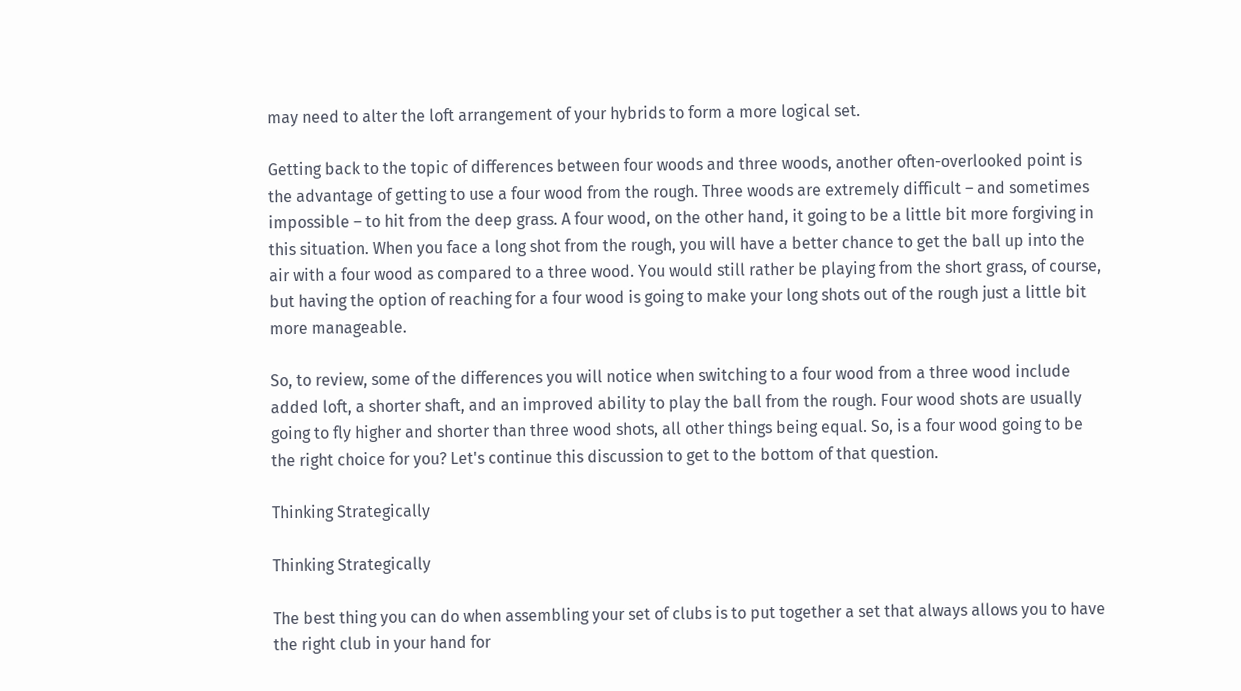may need to alter the loft arrangement of your hybrids to form a more logical set.

Getting back to the topic of differences between four woods and three woods, another often-overlooked point is the advantage of getting to use a four wood from the rough. Three woods are extremely difficult – and sometimes impossible – to hit from the deep grass. A four wood, on the other hand, it going to be a little bit more forgiving in this situation. When you face a long shot from the rough, you will have a better chance to get the ball up into the air with a four wood as compared to a three wood. You would still rather be playing from the short grass, of course, but having the option of reaching for a four wood is going to make your long shots out of the rough just a little bit more manageable.

So, to review, some of the differences you will notice when switching to a four wood from a three wood include added loft, a shorter shaft, and an improved ability to play the ball from the rough. Four wood shots are usually going to fly higher and shorter than three wood shots, all other things being equal. So, is a four wood going to be the right choice for you? Let's continue this discussion to get to the bottom of that question.

Thinking Strategically

Thinking Strategically

The best thing you can do when assembling your set of clubs is to put together a set that always allows you to have the right club in your hand for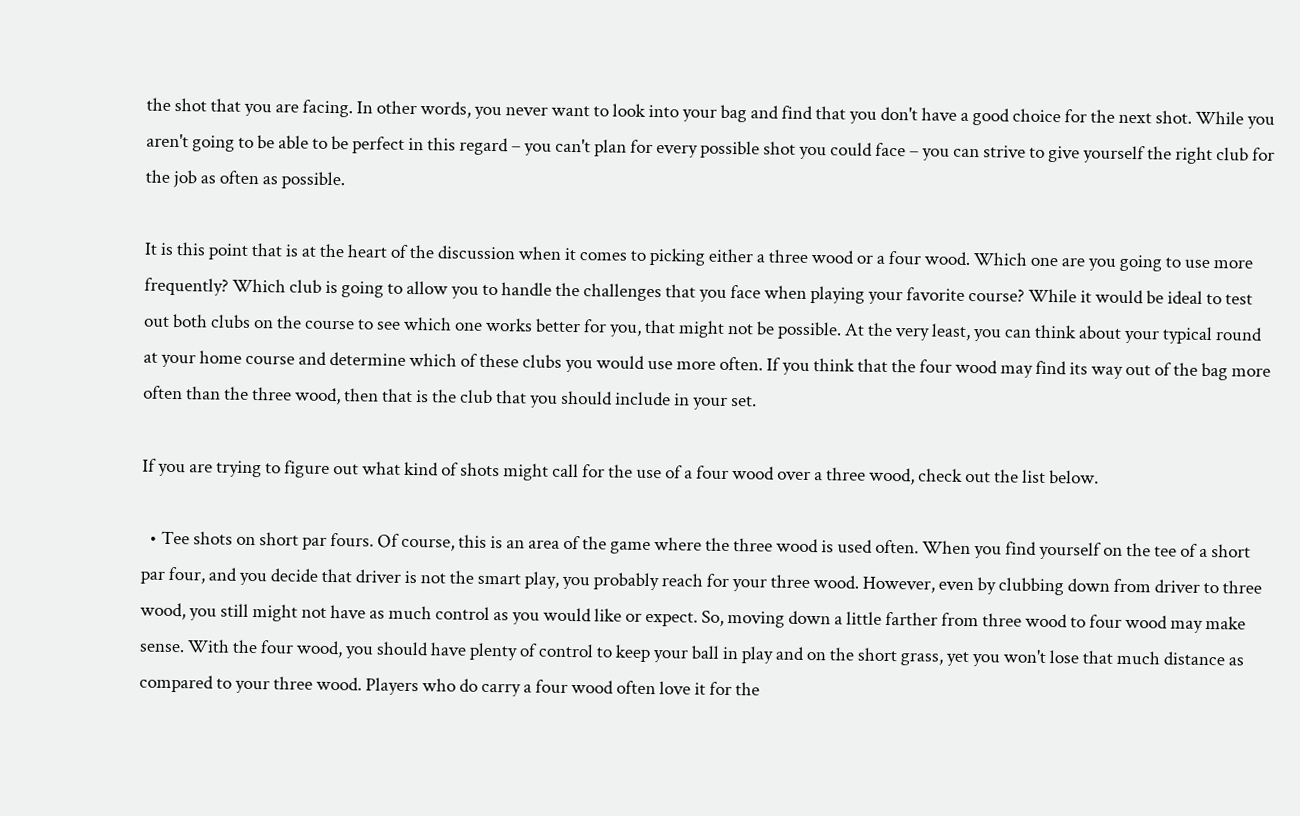the shot that you are facing. In other words, you never want to look into your bag and find that you don't have a good choice for the next shot. While you aren't going to be able to be perfect in this regard – you can't plan for every possible shot you could face – you can strive to give yourself the right club for the job as often as possible.

It is this point that is at the heart of the discussion when it comes to picking either a three wood or a four wood. Which one are you going to use more frequently? Which club is going to allow you to handle the challenges that you face when playing your favorite course? While it would be ideal to test out both clubs on the course to see which one works better for you, that might not be possible. At the very least, you can think about your typical round at your home course and determine which of these clubs you would use more often. If you think that the four wood may find its way out of the bag more often than the three wood, then that is the club that you should include in your set.

If you are trying to figure out what kind of shots might call for the use of a four wood over a three wood, check out the list below.

  • Tee shots on short par fours. Of course, this is an area of the game where the three wood is used often. When you find yourself on the tee of a short par four, and you decide that driver is not the smart play, you probably reach for your three wood. However, even by clubbing down from driver to three wood, you still might not have as much control as you would like or expect. So, moving down a little farther from three wood to four wood may make sense. With the four wood, you should have plenty of control to keep your ball in play and on the short grass, yet you won't lose that much distance as compared to your three wood. Players who do carry a four wood often love it for the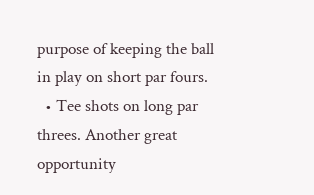purpose of keeping the ball in play on short par fours.
  • Tee shots on long par threes. Another great opportunity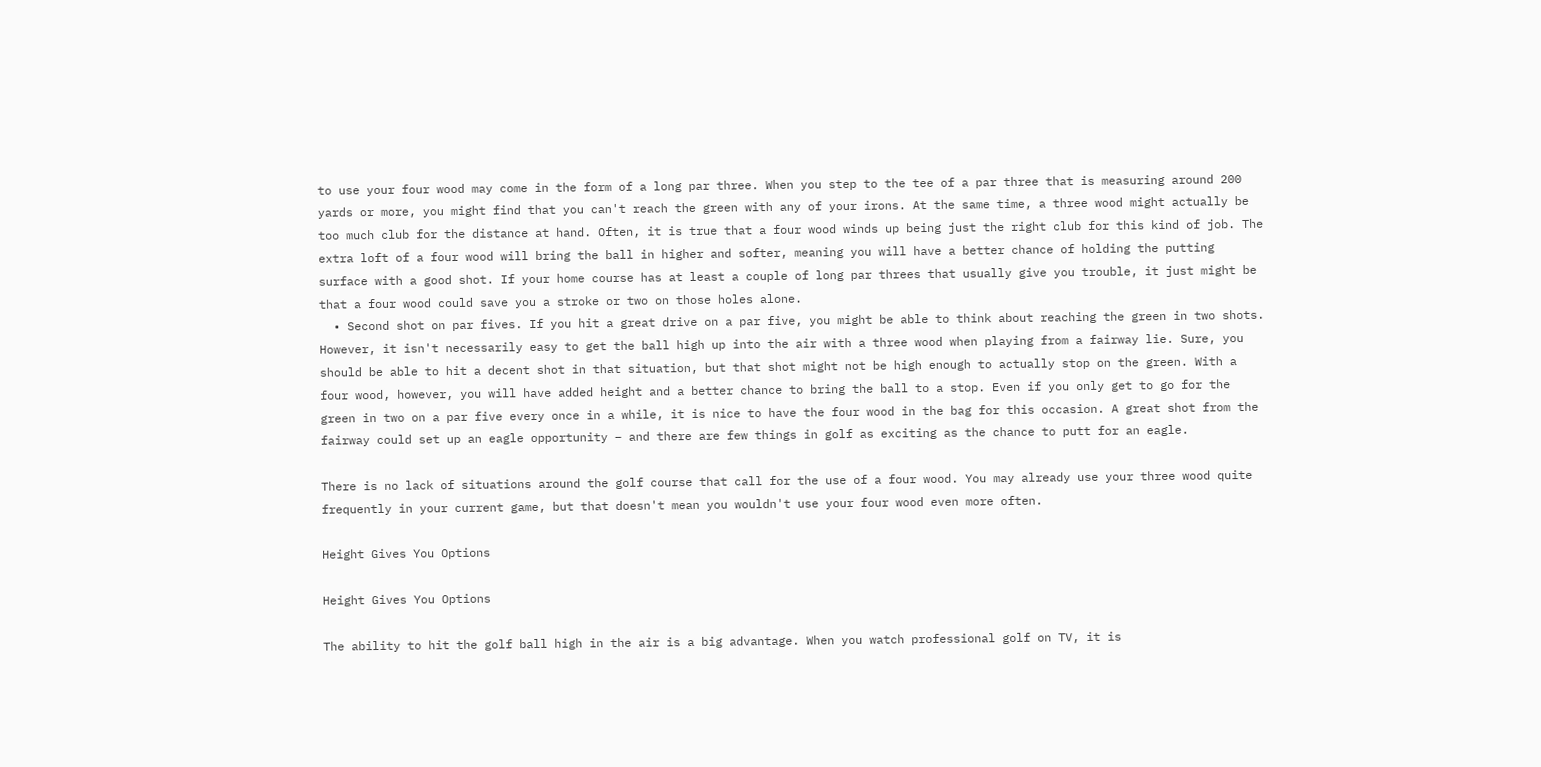to use your four wood may come in the form of a long par three. When you step to the tee of a par three that is measuring around 200 yards or more, you might find that you can't reach the green with any of your irons. At the same time, a three wood might actually be too much club for the distance at hand. Often, it is true that a four wood winds up being just the right club for this kind of job. The extra loft of a four wood will bring the ball in higher and softer, meaning you will have a better chance of holding the putting surface with a good shot. If your home course has at least a couple of long par threes that usually give you trouble, it just might be that a four wood could save you a stroke or two on those holes alone.
  • Second shot on par fives. If you hit a great drive on a par five, you might be able to think about reaching the green in two shots. However, it isn't necessarily easy to get the ball high up into the air with a three wood when playing from a fairway lie. Sure, you should be able to hit a decent shot in that situation, but that shot might not be high enough to actually stop on the green. With a four wood, however, you will have added height and a better chance to bring the ball to a stop. Even if you only get to go for the green in two on a par five every once in a while, it is nice to have the four wood in the bag for this occasion. A great shot from the fairway could set up an eagle opportunity – and there are few things in golf as exciting as the chance to putt for an eagle.

There is no lack of situations around the golf course that call for the use of a four wood. You may already use your three wood quite frequently in your current game, but that doesn't mean you wouldn't use your four wood even more often.

Height Gives You Options

Height Gives You Options

The ability to hit the golf ball high in the air is a big advantage. When you watch professional golf on TV, it is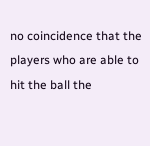no coincidence that the players who are able to hit the ball the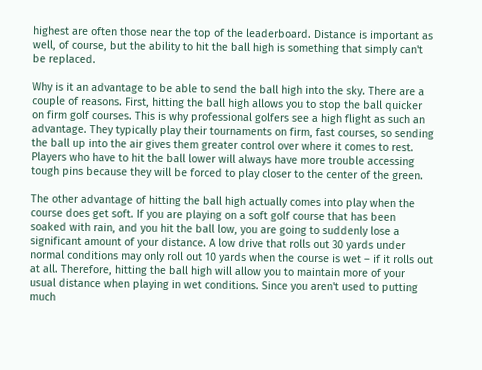highest are often those near the top of the leaderboard. Distance is important as well, of course, but the ability to hit the ball high is something that simply can't be replaced.

Why is it an advantage to be able to send the ball high into the sky. There are a couple of reasons. First, hitting the ball high allows you to stop the ball quicker on firm golf courses. This is why professional golfers see a high flight as such an advantage. They typically play their tournaments on firm, fast courses, so sending the ball up into the air gives them greater control over where it comes to rest. Players who have to hit the ball lower will always have more trouble accessing tough pins because they will be forced to play closer to the center of the green.

The other advantage of hitting the ball high actually comes into play when the course does get soft. If you are playing on a soft golf course that has been soaked with rain, and you hit the ball low, you are going to suddenly lose a significant amount of your distance. A low drive that rolls out 30 yards under normal conditions may only roll out 10 yards when the course is wet – if it rolls out at all. Therefore, hitting the ball high will allow you to maintain more of your usual distance when playing in wet conditions. Since you aren't used to putting much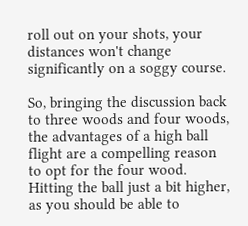roll out on your shots, your distances won't change significantly on a soggy course.

So, bringing the discussion back to three woods and four woods, the advantages of a high ball flight are a compelling reason to opt for the four wood. Hitting the ball just a bit higher, as you should be able to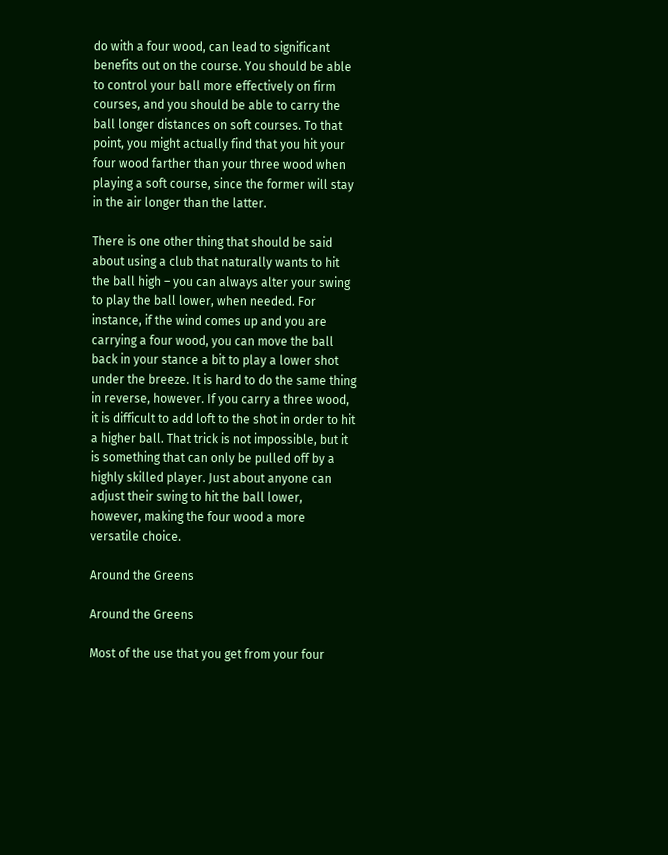do with a four wood, can lead to significant benefits out on the course. You should be able to control your ball more effectively on firm courses, and you should be able to carry the ball longer distances on soft courses. To that point, you might actually find that you hit your four wood farther than your three wood when playing a soft course, since the former will stay in the air longer than the latter.

There is one other thing that should be said about using a club that naturally wants to hit the ball high – you can always alter your swing to play the ball lower, when needed. For instance, if the wind comes up and you are carrying a four wood, you can move the ball back in your stance a bit to play a lower shot under the breeze. It is hard to do the same thing in reverse, however. If you carry a three wood, it is difficult to add loft to the shot in order to hit a higher ball. That trick is not impossible, but it is something that can only be pulled off by a highly skilled player. Just about anyone can adjust their swing to hit the ball lower, however, making the four wood a more versatile choice.

Around the Greens

Around the Greens

Most of the use that you get from your four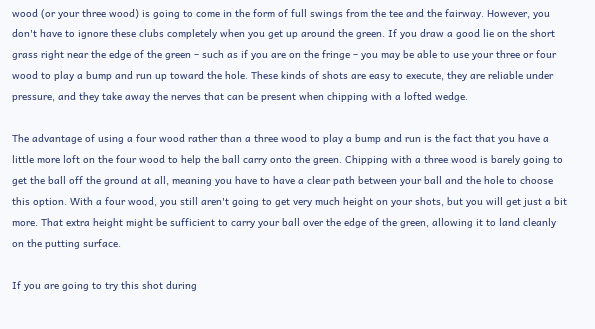wood (or your three wood) is going to come in the form of full swings from the tee and the fairway. However, you don't have to ignore these clubs completely when you get up around the green. If you draw a good lie on the short grass right near the edge of the green – such as if you are on the fringe – you may be able to use your three or four wood to play a bump and run up toward the hole. These kinds of shots are easy to execute, they are reliable under pressure, and they take away the nerves that can be present when chipping with a lofted wedge.

The advantage of using a four wood rather than a three wood to play a bump and run is the fact that you have a little more loft on the four wood to help the ball carry onto the green. Chipping with a three wood is barely going to get the ball off the ground at all, meaning you have to have a clear path between your ball and the hole to choose this option. With a four wood, you still aren't going to get very much height on your shots, but you will get just a bit more. That extra height might be sufficient to carry your ball over the edge of the green, allowing it to land cleanly on the putting surface.

If you are going to try this shot during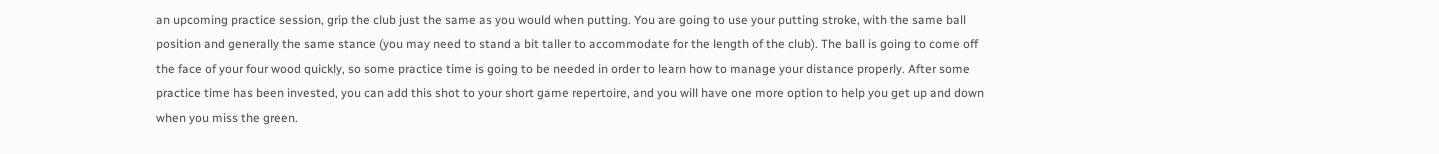an upcoming practice session, grip the club just the same as you would when putting. You are going to use your putting stroke, with the same ball position and generally the same stance (you may need to stand a bit taller to accommodate for the length of the club). The ball is going to come off the face of your four wood quickly, so some practice time is going to be needed in order to learn how to manage your distance properly. After some practice time has been invested, you can add this shot to your short game repertoire, and you will have one more option to help you get up and down when you miss the green.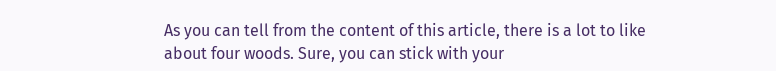As you can tell from the content of this article, there is a lot to like about four woods. Sure, you can stick with your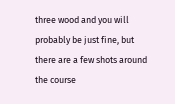three wood and you will probably be just fine, but there are a few shots around the course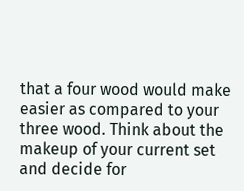that a four wood would make easier as compared to your three wood. Think about the makeup of your current set and decide for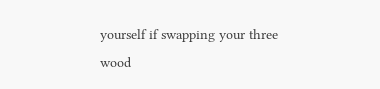yourself if swapping your three wood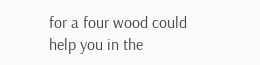for a four wood could help you in the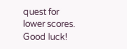quest for lower scores. Good luck!